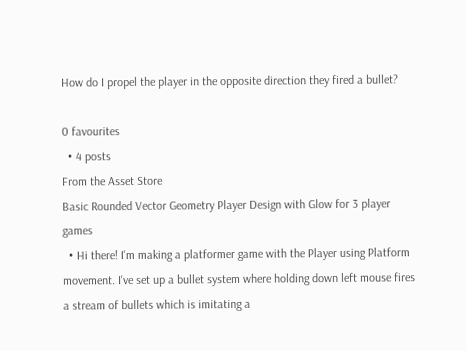How do I propel the player in the opposite direction they fired a bullet?

0 favourites
  • 4 posts
From the Asset Store
Basic Rounded Vector Geometry Player Design with Glow for 3 player games
  • Hi there! I'm making a platformer game with the Player using Platform movement. I've set up a bullet system where holding down left mouse fires a stream of bullets which is imitating a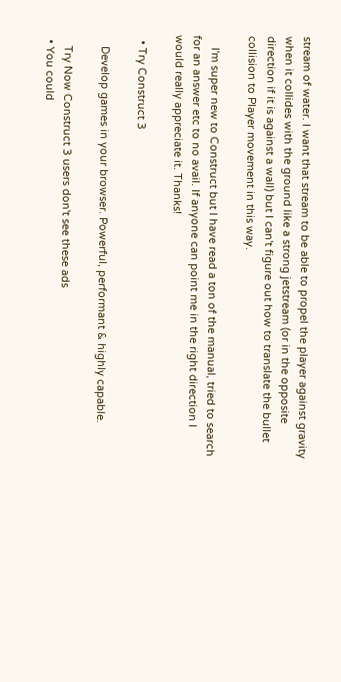stream of water. I want that stream to be able to propel the player against gravity when it collides with the ground like a strong jetstream (or in the opposite direction if it is against a wall) but I can't figure out how to translate the bullet collision to Player movement in this way.

    I'm super new to Construct but I have read a ton of the manual, tried to search for an answer etc to no avail. If anyone can point me in the right direction I would really appreciate it. Thanks!

  • Try Construct 3

    Develop games in your browser. Powerful, performant & highly capable.

    Try Now Construct 3 users don't see these ads
  • You could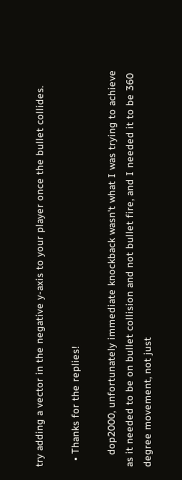try adding a vector in the negative y-axis to your player once the bullet collides.

  • Thanks for the replies!

    dop2000, unfortunately immediate knockback wasn't what I was trying to achieve as it needed to be on bullet collision and not bullet fire, and I needed it to be 360 degree movement, not just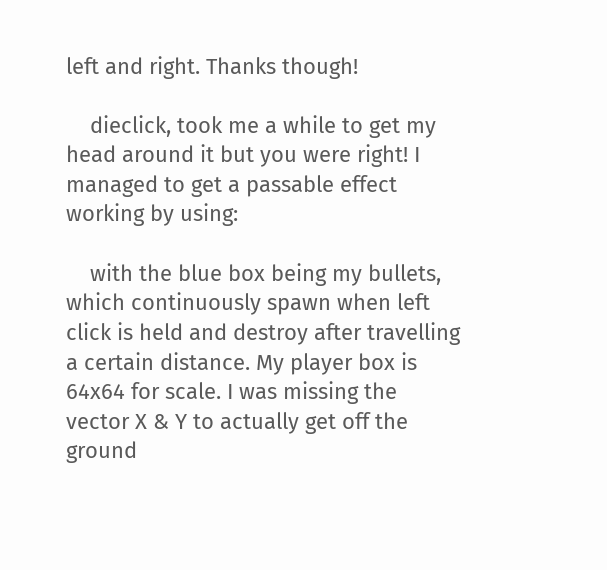left and right. Thanks though!

    dieclick, took me a while to get my head around it but you were right! I managed to get a passable effect working by using:

    with the blue box being my bullets, which continuously spawn when left click is held and destroy after travelling a certain distance. My player box is 64x64 for scale. I was missing the vector X & Y to actually get off the ground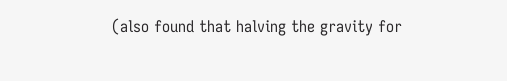(also found that halving the gravity for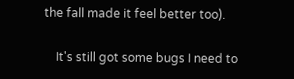the fall made it feel better too).

    It's still got some bugs I need to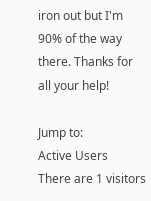iron out but I'm 90% of the way there. Thanks for all your help!

Jump to:
Active Users
There are 1 visitors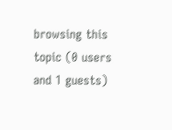browsing this topic (0 users and 1 guests)